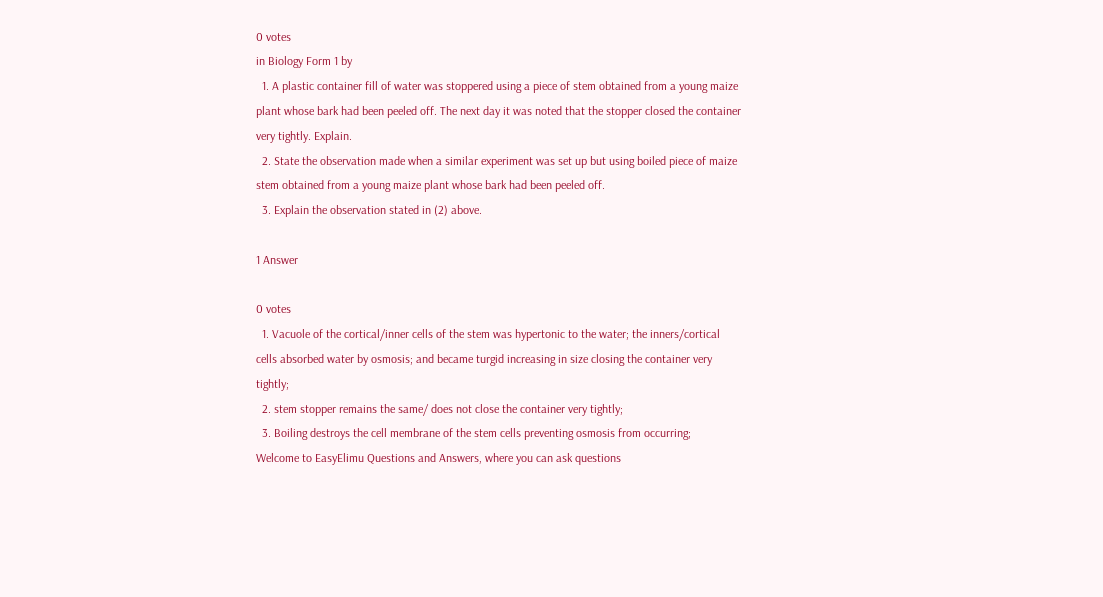0 votes
in Biology Form 1 by
  1. A plastic container fill of water was stoppered using a piece of stem obtained from a young maize plant whose bark had been peeled off. The next day it was noted that the stopper closed the container very tightly. Explain.
  2. State the observation made when a similar experiment was set up but using boiled piece of maize stem obtained from a young maize plant whose bark had been peeled off.
  3. Explain the observation stated in (2) above.

1 Answer

0 votes
  1. Vacuole of the cortical/inner cells of the stem was hypertonic to the water; the inners/cortical cells absorbed water by osmosis; and became turgid increasing in size closing the container very tightly;
  2. stem stopper remains the same/ does not close the container very tightly;
  3. Boiling destroys the cell membrane of the stem cells preventing osmosis from occurring;
Welcome to EasyElimu Questions and Answers, where you can ask questions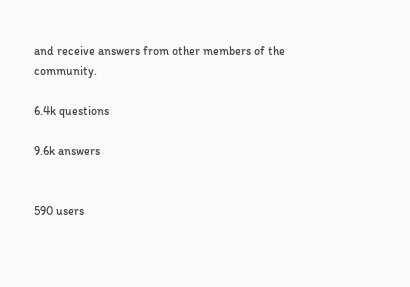and receive answers from other members of the community.

6.4k questions

9.6k answers


590 users